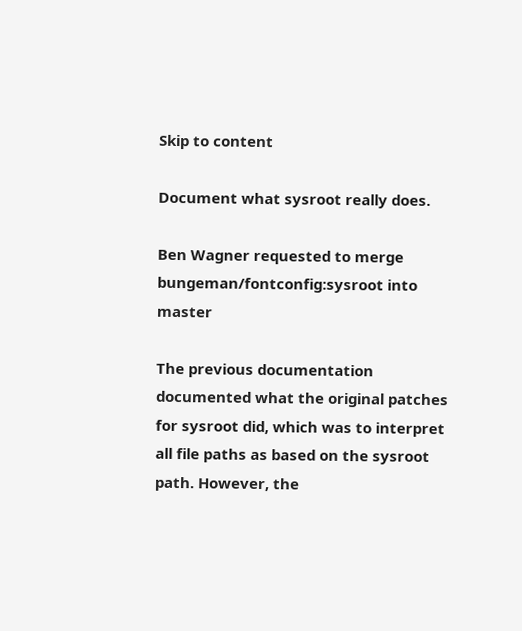Skip to content

Document what sysroot really does.

Ben Wagner requested to merge bungeman/fontconfig:sysroot into master

The previous documentation documented what the original patches for sysroot did, which was to interpret all file paths as based on the sysroot path. However, the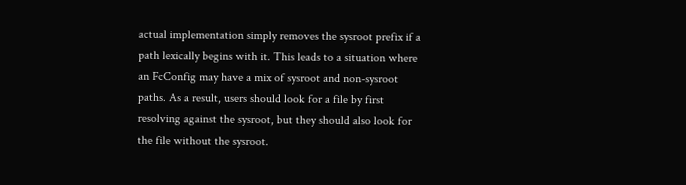actual implementation simply removes the sysroot prefix if a path lexically begins with it. This leads to a situation where an FcConfig may have a mix of sysroot and non-sysroot paths. As a result, users should look for a file by first resolving against the sysroot, but they should also look for the file without the sysroot.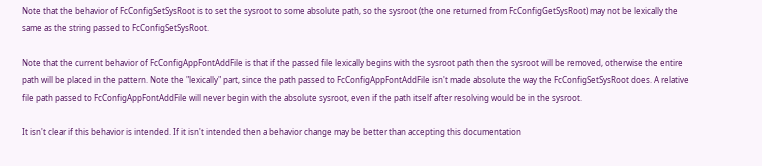Note that the behavior of FcConfigSetSysRoot is to set the sysroot to some absolute path, so the sysroot (the one returned from FcConfigGetSysRoot) may not be lexically the same as the string passed to FcConfigSetSysRoot.

Note that the current behavior of FcConfigAppFontAddFile is that if the passed file lexically begins with the sysroot path then the sysroot will be removed, otherwise the entire path will be placed in the pattern. Note the "lexically" part, since the path passed to FcConfigAppFontAddFile isn't made absolute the way the FcConfigSetSysRoot does. A relative file path passed to FcConfigAppFontAddFile will never begin with the absolute sysroot, even if the path itself after resolving would be in the sysroot.

It isn't clear if this behavior is intended. If it isn't intended then a behavior change may be better than accepting this documentation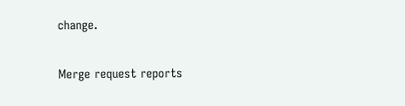change.

Merge request reports